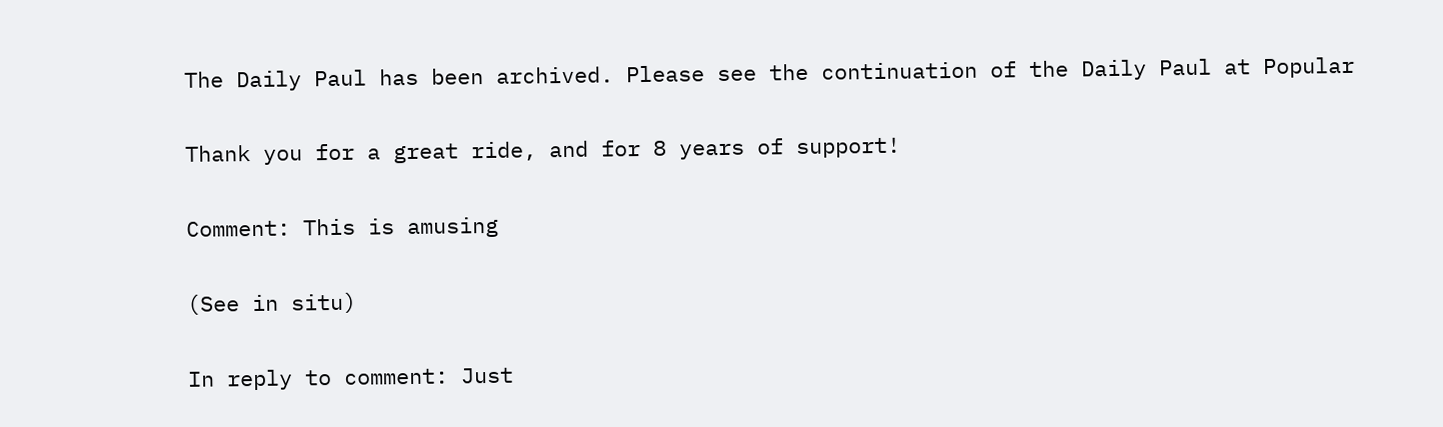The Daily Paul has been archived. Please see the continuation of the Daily Paul at Popular

Thank you for a great ride, and for 8 years of support!

Comment: This is amusing

(See in situ)

In reply to comment: Just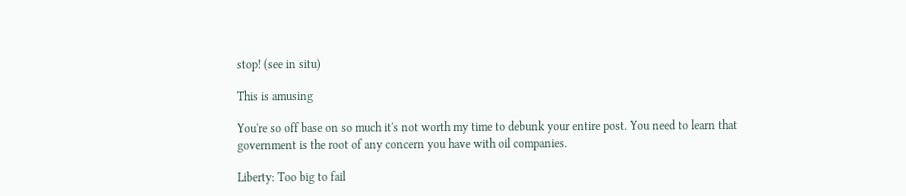stop! (see in situ)

This is amusing

You're so off base on so much it's not worth my time to debunk your entire post. You need to learn that government is the root of any concern you have with oil companies.

Liberty: Too big to fail